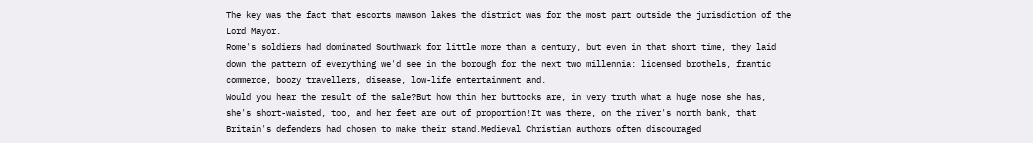The key was the fact that escorts mawson lakes the district was for the most part outside the jurisdiction of the Lord Mayor.
Rome's soldiers had dominated Southwark for little more than a century, but even in that short time, they laid down the pattern of everything we'd see in the borough for the next two millennia: licensed brothels, frantic commerce, boozy travellers, disease, low-life entertainment and.
Would you hear the result of the sale?But how thin her buttocks are, in very truth what a huge nose she has, she's short-waisted, too, and her feet are out of proportion!It was there, on the river's north bank, that Britain's defenders had chosen to make their stand.Medieval Christian authors often discouraged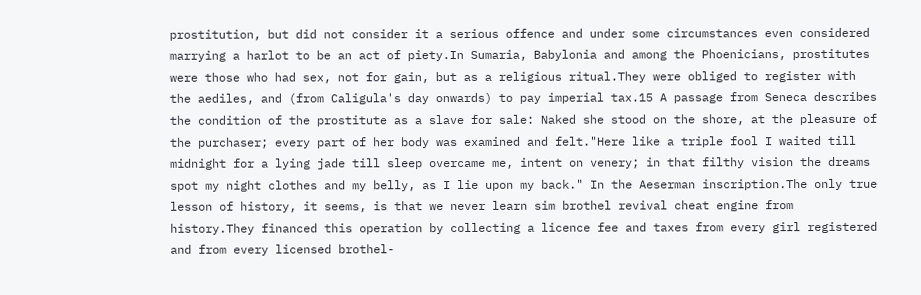prostitution, but did not consider it a serious offence and under some circumstances even considered marrying a harlot to be an act of piety.In Sumaria, Babylonia and among the Phoenicians, prostitutes were those who had sex, not for gain, but as a religious ritual.They were obliged to register with the aediles, and (from Caligula's day onwards) to pay imperial tax.15 A passage from Seneca describes the condition of the prostitute as a slave for sale: Naked she stood on the shore, at the pleasure of the purchaser; every part of her body was examined and felt."Here like a triple fool I waited till midnight for a lying jade till sleep overcame me, intent on venery; in that filthy vision the dreams spot my night clothes and my belly, as I lie upon my back." In the Aeserman inscription.The only true lesson of history, it seems, is that we never learn sim brothel revival cheat engine from history.They financed this operation by collecting a licence fee and taxes from every girl registered and from every licensed brothel-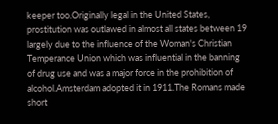keeper too.Originally legal in the United States, prostitution was outlawed in almost all states between 19 largely due to the influence of the Woman's Christian Temperance Union which was influential in the banning of drug use and was a major force in the prohibition of alcohol.Amsterdam adopted it in 1911.The Romans made short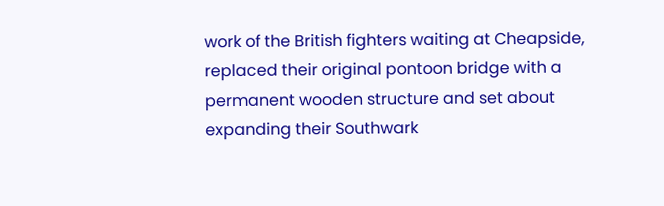work of the British fighters waiting at Cheapside, replaced their original pontoon bridge with a permanent wooden structure and set about expanding their Southwark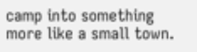camp into something more like a small town.